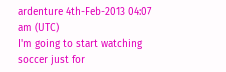ardenture 4th-Feb-2013 04:07 am (UTC)
I'm going to start watching soccer just for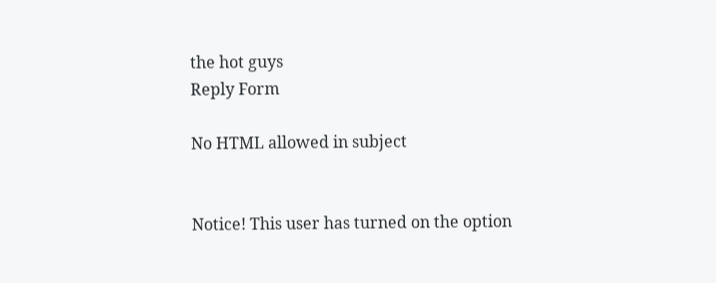the hot guys
Reply Form

No HTML allowed in subject


Notice! This user has turned on the option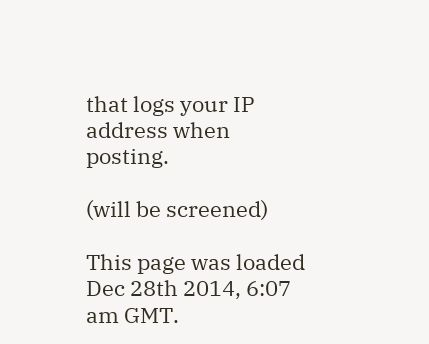that logs your IP address when posting.

(will be screened)

This page was loaded Dec 28th 2014, 6:07 am GMT.